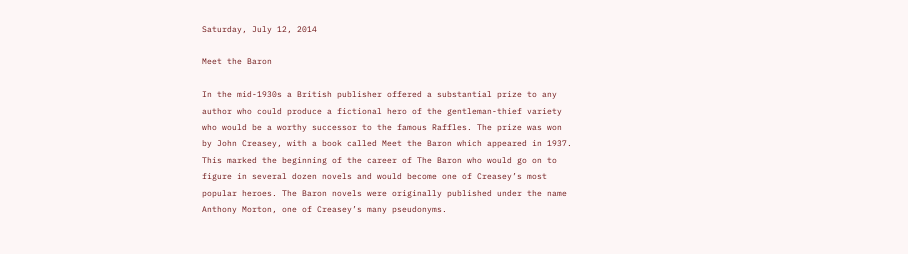Saturday, July 12, 2014

Meet the Baron

In the mid-1930s a British publisher offered a substantial prize to any author who could produce a fictional hero of the gentleman-thief variety who would be a worthy successor to the famous Raffles. The prize was won by John Creasey, with a book called Meet the Baron which appeared in 1937. This marked the beginning of the career of The Baron who would go on to figure in several dozen novels and would become one of Creasey’s most popular heroes. The Baron novels were originally published under the name Anthony Morton, one of Creasey’s many pseudonyms.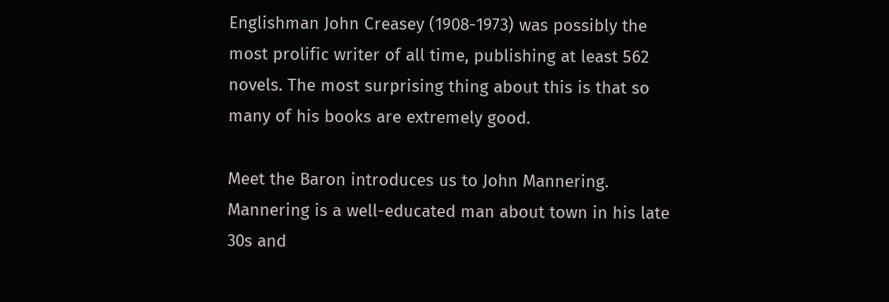Englishman John Creasey (1908-1973) was possibly the most prolific writer of all time, publishing at least 562 novels. The most surprising thing about this is that so many of his books are extremely good.

Meet the Baron introduces us to John Mannering. Mannering is a well-educated man about town in his late 30s and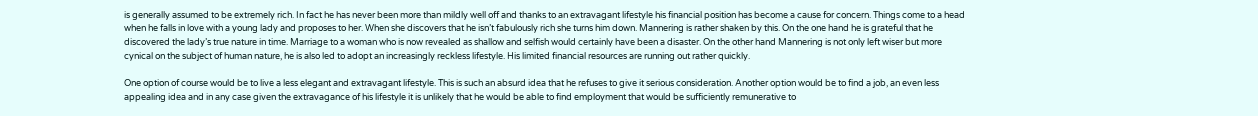is generally assumed to be extremely rich. In fact he has never been more than mildly well off and thanks to an extravagant lifestyle his financial position has become a cause for concern. Things come to a head when he falls in love with a young lady and proposes to her. When she discovers that he isn’t fabulously rich she turns him down. Mannering is rather shaken by this. On the one hand he is grateful that he discovered the lady’s true nature in time. Marriage to a woman who is now revealed as shallow and selfish would certainly have been a disaster. On the other hand Mannering is not only left wiser but more cynical on the subject of human nature, he is also led to adopt an increasingly reckless lifestyle. His limited financial resources are running out rather quickly.

One option of course would be to live a less elegant and extravagant lifestyle. This is such an absurd idea that he refuses to give it serious consideration. Another option would be to find a job, an even less appealing idea and in any case given the extravagance of his lifestyle it is unlikely that he would be able to find employment that would be sufficiently remunerative to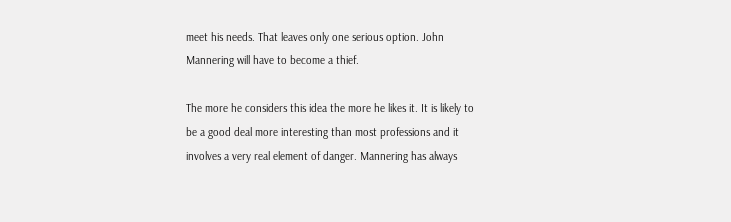meet his needs. That leaves only one serious option. John Mannering will have to become a thief.

The more he considers this idea the more he likes it. It is likely to be a good deal more interesting than most professions and it involves a very real element of danger. Mannering has always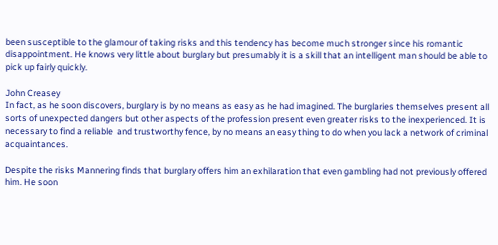been susceptible to the glamour of taking risks and this tendency has become much stronger since his romantic disappointment. He knows very little about burglary but presumably it is a skill that an intelligent man should be able to pick up fairly quickly.

John Creasey
In fact, as he soon discovers, burglary is by no means as easy as he had imagined. The burglaries themselves present all sorts of unexpected dangers but other aspects of the profession present even greater risks to the inexperienced. It is necessary to find a reliable  and trustworthy fence, by no means an easy thing to do when you lack a network of criminal acquaintances.

Despite the risks Mannering finds that burglary offers him an exhilaration that even gambling had not previously offered him. He soon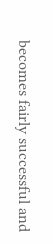becomes fairly successful and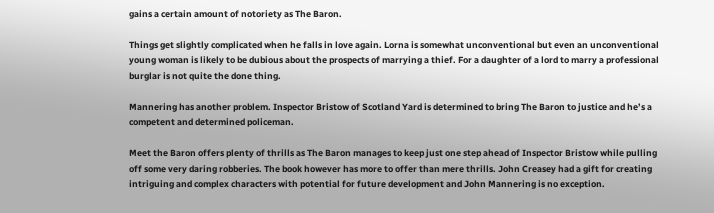gains a certain amount of notoriety as The Baron.

Things get slightly complicated when he falls in love again. Lorna is somewhat unconventional but even an unconventional young woman is likely to be dubious about the prospects of marrying a thief. For a daughter of a lord to marry a professional burglar is not quite the done thing.

Mannering has another problem. Inspector Bristow of Scotland Yard is determined to bring The Baron to justice and he’s a competent and determined policeman.

Meet the Baron offers plenty of thrills as The Baron manages to keep just one step ahead of Inspector Bristow while pulling off some very daring robberies. The book however has more to offer than mere thrills. John Creasey had a gift for creating intriguing and complex characters with potential for future development and John Mannering is no exception.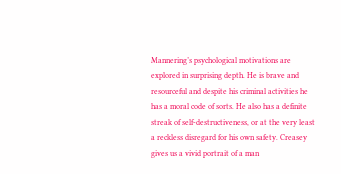Mannering’s psychological motivations are explored in surprising depth. He is brave and resourceful and despite his criminal activities he has a moral code of sorts. He also has a definite streak of self-destructiveness, or at the very least a reckless disregard for his own safety. Creasey gives us a vivid portrait of a man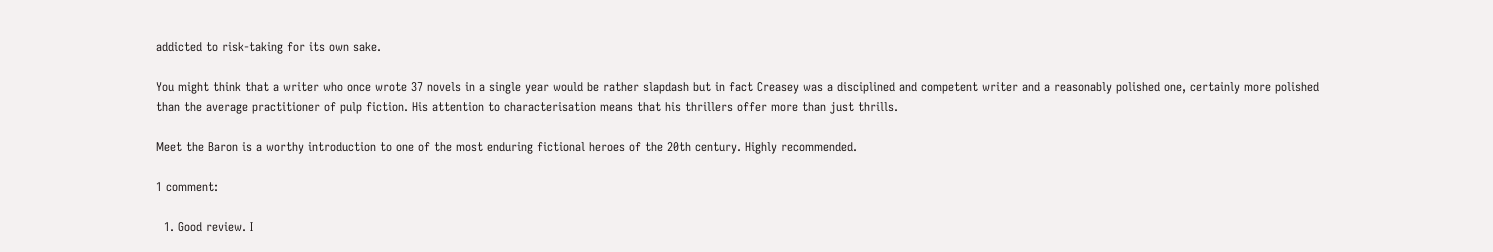addicted to risk-taking for its own sake.

You might think that a writer who once wrote 37 novels in a single year would be rather slapdash but in fact Creasey was a disciplined and competent writer and a reasonably polished one, certainly more polished than the average practitioner of pulp fiction. His attention to characterisation means that his thrillers offer more than just thrills.

Meet the Baron is a worthy introduction to one of the most enduring fictional heroes of the 20th century. Highly recommended.

1 comment:

  1. Good review. I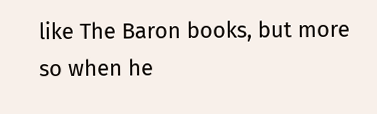like The Baron books, but more so when he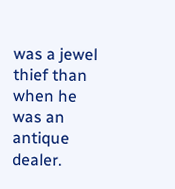was a jewel thief than when he was an antique dealer.